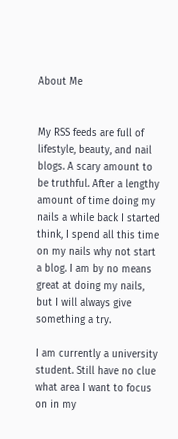About Me


My RSS feeds are full of lifestyle, beauty, and nail blogs. A scary amount to be truthful. After a lengthy amount of time doing my nails a while back I started think, I spend all this time on my nails why not start a blog. I am by no means great at doing my nails, but I will always give something a try.

I am currently a university student. Still have no clue what area I want to focus on in my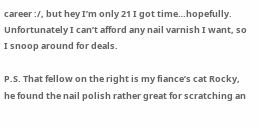career :/, but hey I’m only 21 I got time…hopefully. Unfortunately I can’t afford any nail varnish I want, so I snoop around for deals.

P.S. That fellow on the right is my fiance’s cat Rocky, he found the nail polish rather great for scratching an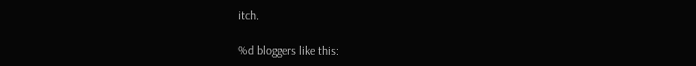itch.

%d bloggers like this: